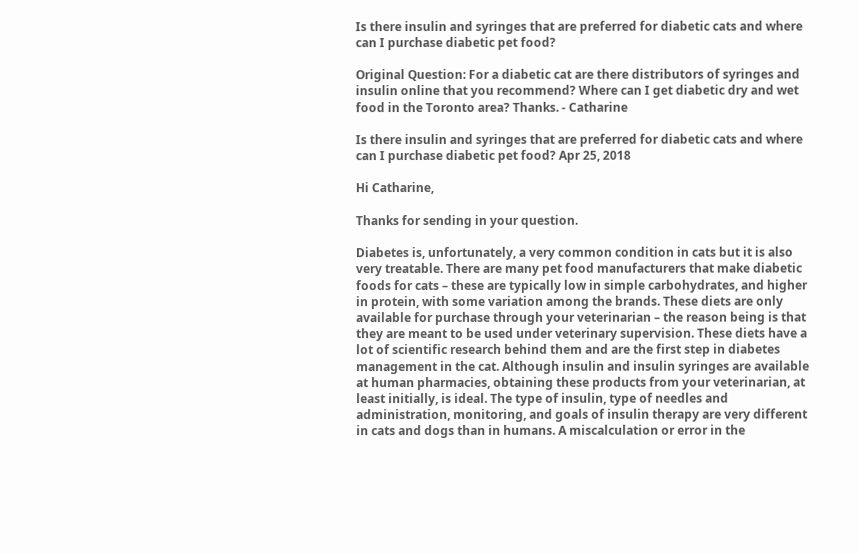Is there insulin and syringes that are preferred for diabetic cats and where can I purchase diabetic pet food?

Original Question: For a diabetic cat are there distributors of syringes and insulin online that you recommend? Where can I get diabetic dry and wet food in the Toronto area? Thanks. - Catharine

Is there insulin and syringes that are preferred for diabetic cats and where can I purchase diabetic pet food? Apr 25, 2018

Hi Catharine,

Thanks for sending in your question.

Diabetes is, unfortunately, a very common condition in cats but it is also very treatable. There are many pet food manufacturers that make diabetic foods for cats – these are typically low in simple carbohydrates, and higher in protein, with some variation among the brands. These diets are only available for purchase through your veterinarian – the reason being is that they are meant to be used under veterinary supervision. These diets have a lot of scientific research behind them and are the first step in diabetes management in the cat. Although insulin and insulin syringes are available at human pharmacies, obtaining these products from your veterinarian, at least initially, is ideal. The type of insulin, type of needles and administration, monitoring, and goals of insulin therapy are very different in cats and dogs than in humans. A miscalculation or error in the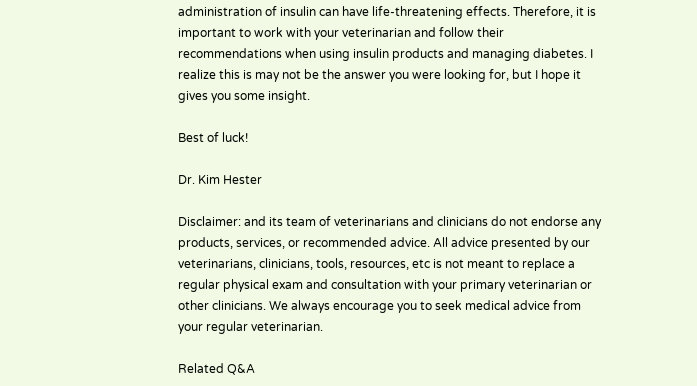administration of insulin can have life-threatening effects. Therefore, it is important to work with your veterinarian and follow their recommendations when using insulin products and managing diabetes. I realize this is may not be the answer you were looking for, but I hope it gives you some insight.

Best of luck!

Dr. Kim Hester

Disclaimer: and its team of veterinarians and clinicians do not endorse any products, services, or recommended advice. All advice presented by our veterinarians, clinicians, tools, resources, etc is not meant to replace a regular physical exam and consultation with your primary veterinarian or other clinicians. We always encourage you to seek medical advice from your regular veterinarian.

Related Q&A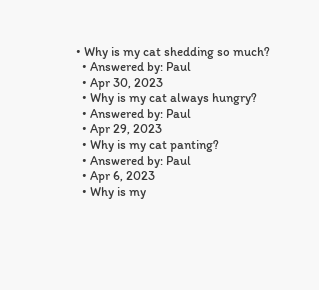• Why is my cat shedding so much?
  • Answered by: Paul
  • Apr 30, 2023
  • Why is my cat always hungry?
  • Answered by: Paul
  • Apr 29, 2023
  • Why is my cat panting?
  • Answered by: Paul
  • Apr 6, 2023
  • Why is my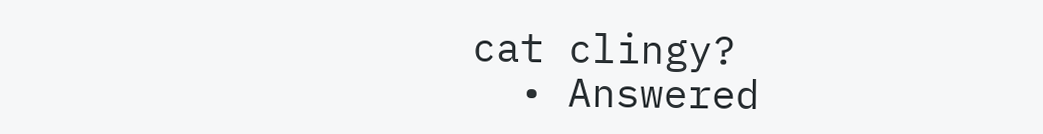cat clingy?
  • Answered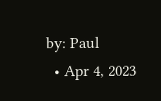by: Paul
  • Apr 4, 2023